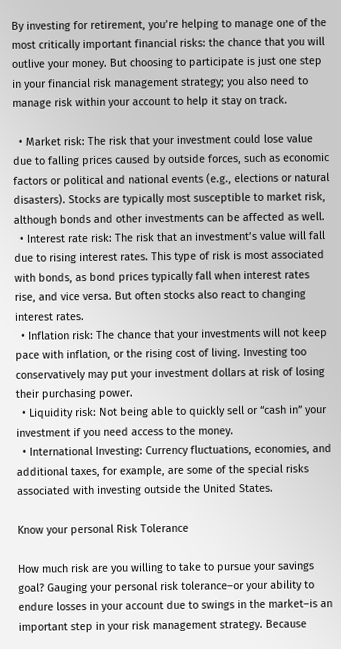By investing for retirement, you’re helping to manage one of the most critically important financial risks: the chance that you will outlive your money. But choosing to participate is just one step in your financial risk management strategy; you also need to manage risk within your account to help it stay on track.

  • Market risk: The risk that your investment could lose value due to falling prices caused by outside forces, such as economic factors or political and national events (e.g., elections or natural disasters). Stocks are typically most susceptible to market risk, although bonds and other investments can be affected as well.
  • Interest rate risk: The risk that an investment’s value will fall due to rising interest rates. This type of risk is most associated with bonds, as bond prices typically fall when interest rates rise, and vice versa. But often stocks also react to changing interest rates.
  • Inflation risk: The chance that your investments will not keep pace with inflation, or the rising cost of living. Investing too conservatively may put your investment dollars at risk of losing their purchasing power.
  • Liquidity risk: Not being able to quickly sell or “cash in” your investment if you need access to the money.
  • International Investing: Currency fluctuations, economies, and additional taxes, for example, are some of the special risks associated with investing outside the United States.

Know your personal Risk Tolerance

How much risk are you willing to take to pursue your savings goal? Gauging your personal risk tolerance–or your ability to endure losses in your account due to swings in the market–is an important step in your risk management strategy. Because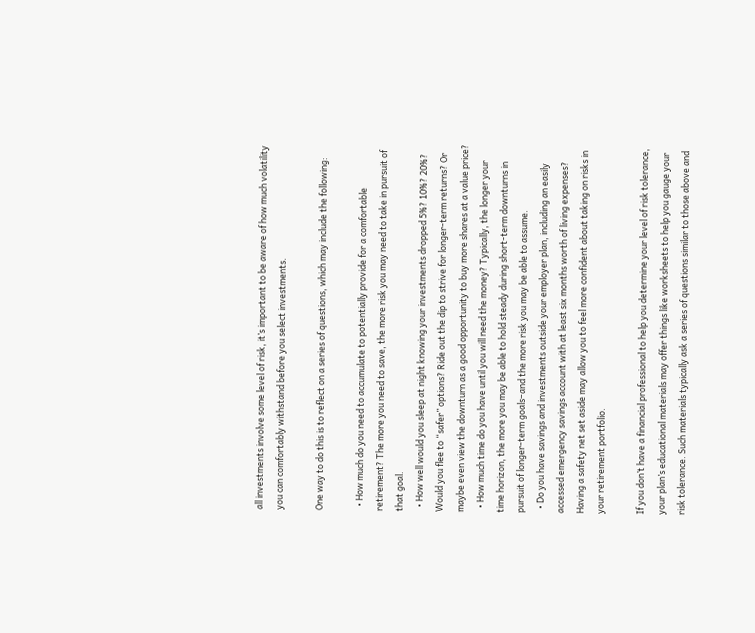all investments involve some level of risk, it’s important to be aware of how much volatility you can comfortably withstand before you select investments.

One way to do this is to reflect on a series of questions, which may include the following:

  • How much do you need to accumulate to potentially provide for a comfortable retirement? The more you need to save, the more risk you may need to take in pursuit of that goal.
  • How well would you sleep at night knowing your investments dropped 5%? 10%? 20%? Would you flee to “safer” options? Ride out the dip to strive for longer-term returns? Or maybe even view the downturn as a good opportunity to buy more shares at a value price?
  • How much time do you have until you will need the money? Typically, the longer your time horizon, the more you may be able to hold steady during short-term downturns in pursuit of longer-term goals–and the more risk you may be able to assume.
  • Do you have savings and investments outside your employer plan, including an easily accessed emergency savings account with at least six months worth of living expenses? Having a safety net set aside may allow you to feel more confident about taking on risks in your retirement portfolio.

If you don’t have a financial professional to help you determine your level of risk tolerance, your plan’s educational materials may offer things like worksheets to help you gauge your risk tolerance. Such materials typically ask a series of questions similar to those above and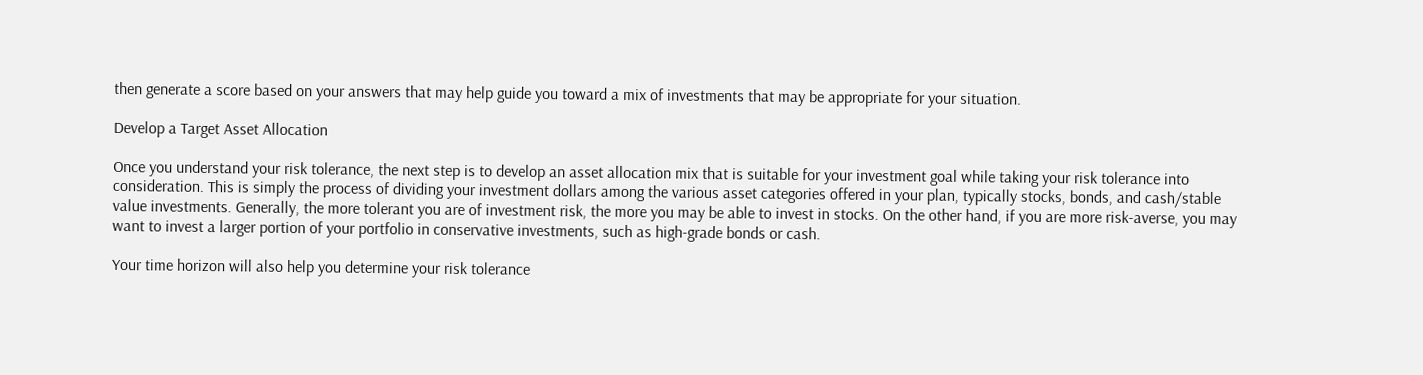then generate a score based on your answers that may help guide you toward a mix of investments that may be appropriate for your situation.

Develop a Target Asset Allocation

Once you understand your risk tolerance, the next step is to develop an asset allocation mix that is suitable for your investment goal while taking your risk tolerance into consideration. This is simply the process of dividing your investment dollars among the various asset categories offered in your plan, typically stocks, bonds, and cash/stable value investments. Generally, the more tolerant you are of investment risk, the more you may be able to invest in stocks. On the other hand, if you are more risk-averse, you may want to invest a larger portion of your portfolio in conservative investments, such as high-grade bonds or cash.

Your time horizon will also help you determine your risk tolerance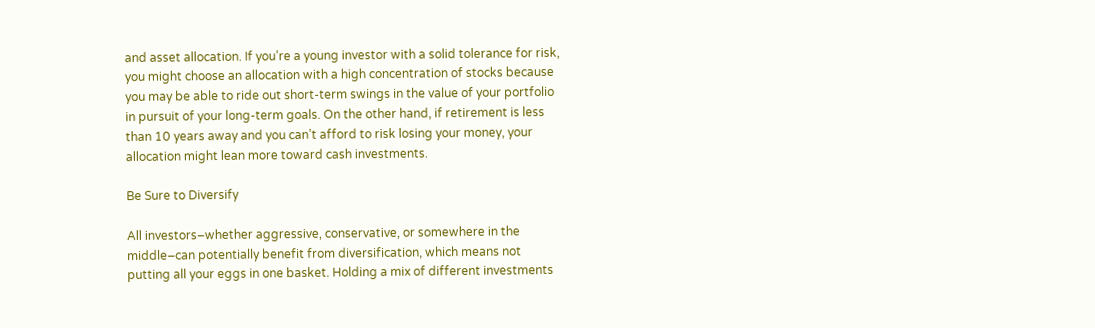and asset allocation. If you’re a young investor with a solid tolerance for risk, you might choose an allocation with a high concentration of stocks because you may be able to ride out short-term swings in the value of your portfolio in pursuit of your long-term goals. On the other hand, if retirement is less than 10 years away and you can’t afford to risk losing your money, your allocation might lean more toward cash investments.

Be Sure to Diversify

All investors–whether aggressive, conservative, or somewhere in the middle–can potentially benefit from diversification, which means not putting all your eggs in one basket. Holding a mix of different investments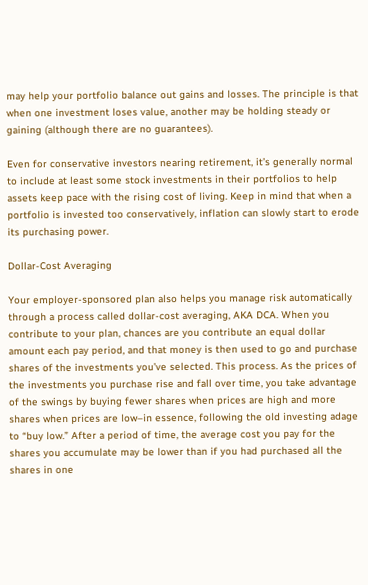may help your portfolio balance out gains and losses. The principle is that when one investment loses value, another may be holding steady or gaining (although there are no guarantees).

Even for conservative investors nearing retirement, it’s generally normal to include at least some stock investments in their portfolios to help assets keep pace with the rising cost of living. Keep in mind that when a portfolio is invested too conservatively, inflation can slowly start to erode its purchasing power.

Dollar-Cost Averaging

Your employer-sponsored plan also helps you manage risk automatically through a process called dollar-cost averaging, AKA DCA. When you contribute to your plan, chances are you contribute an equal dollar amount each pay period, and that money is then used to go and purchase shares of the investments you’ve selected. This process. As the prices of the investments you purchase rise and fall over time, you take advantage of the swings by buying fewer shares when prices are high and more shares when prices are low–in essence, following the old investing adage to “buy low.” After a period of time, the average cost you pay for the shares you accumulate may be lower than if you had purchased all the shares in one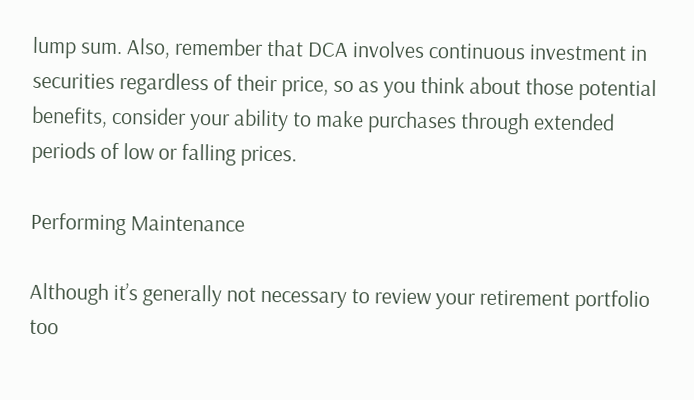lump sum. Also, remember that DCA involves continuous investment in securities regardless of their price, so as you think about those potential benefits, consider your ability to make purchases through extended periods of low or falling prices.

Performing Maintenance

Although it’s generally not necessary to review your retirement portfolio too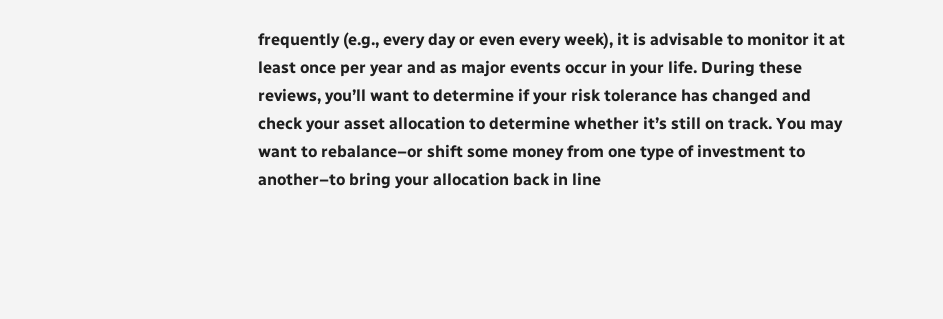frequently (e.g., every day or even every week), it is advisable to monitor it at least once per year and as major events occur in your life. During these reviews, you’ll want to determine if your risk tolerance has changed and check your asset allocation to determine whether it’s still on track. You may want to rebalance–or shift some money from one type of investment to another–to bring your allocation back in line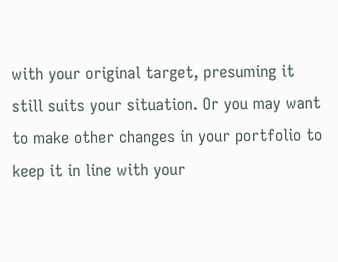with your original target, presuming it still suits your situation. Or you may want to make other changes in your portfolio to keep it in line with your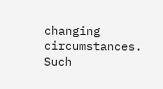changing circumstances. Such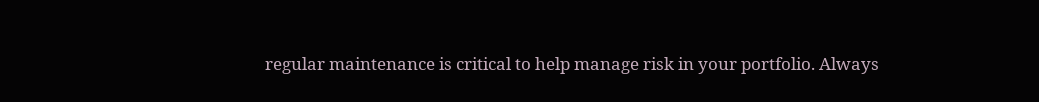regular maintenance is critical to help manage risk in your portfolio. Always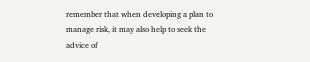remember that when developing a plan to manage risk, it may also help to seek the advice of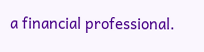a financial professional.